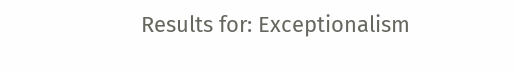Results for: Exceptionalism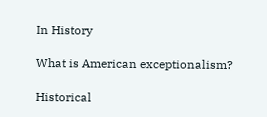In History

What is American exceptionalism?

Historical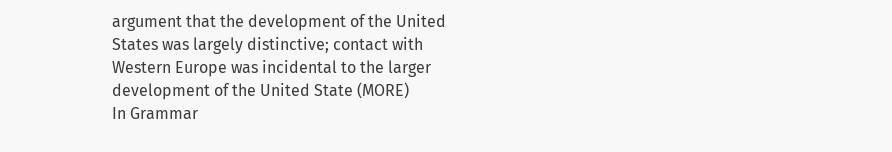argument that the development of the United States was largely distinctive; contact with Western Europe was incidental to the larger development of the United State (MORE)
In Grammar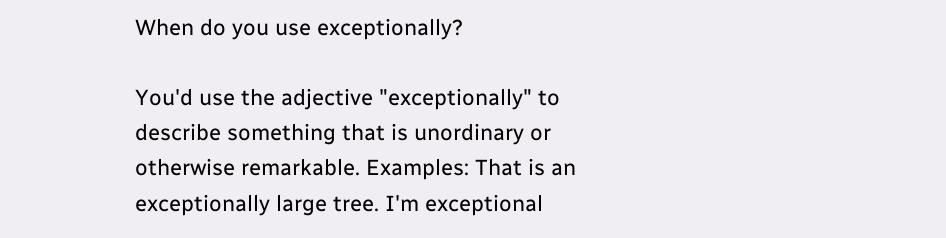When do you use exceptionally?

You'd use the adjective "exceptionally" to describe something that is unordinary or otherwise remarkable. Examples: That is an exceptionally large tree. I'm exceptional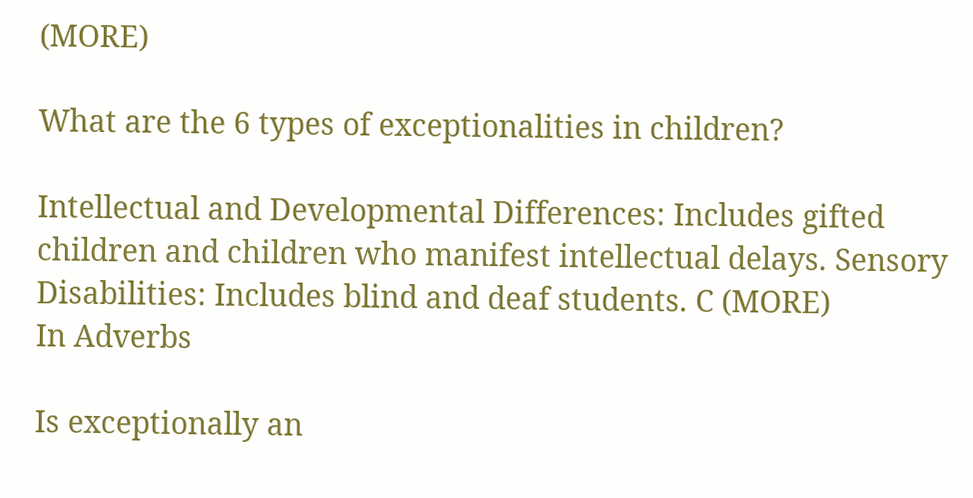(MORE)

What are the 6 types of exceptionalities in children?

Intellectual and Developmental Differences: Includes gifted children and children who manifest intellectual delays. Sensory Disabilities: Includes blind and deaf students. C (MORE)
In Adverbs

Is exceptionally an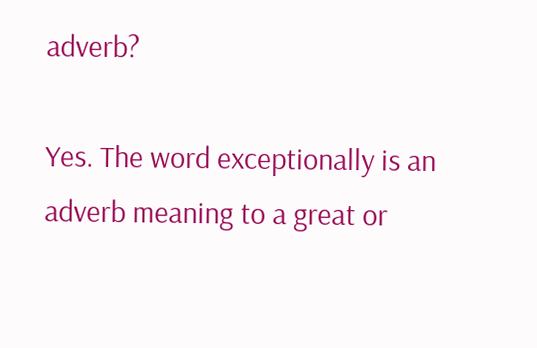adverb?

Yes. The word exceptionally is an adverb meaning to a great or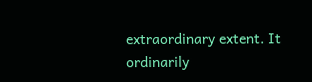extraordinary extent. It ordinarily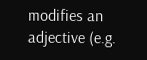modifies an adjective (e.g.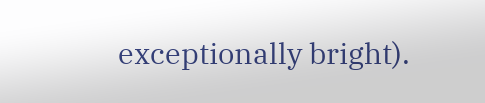exceptionally bright).